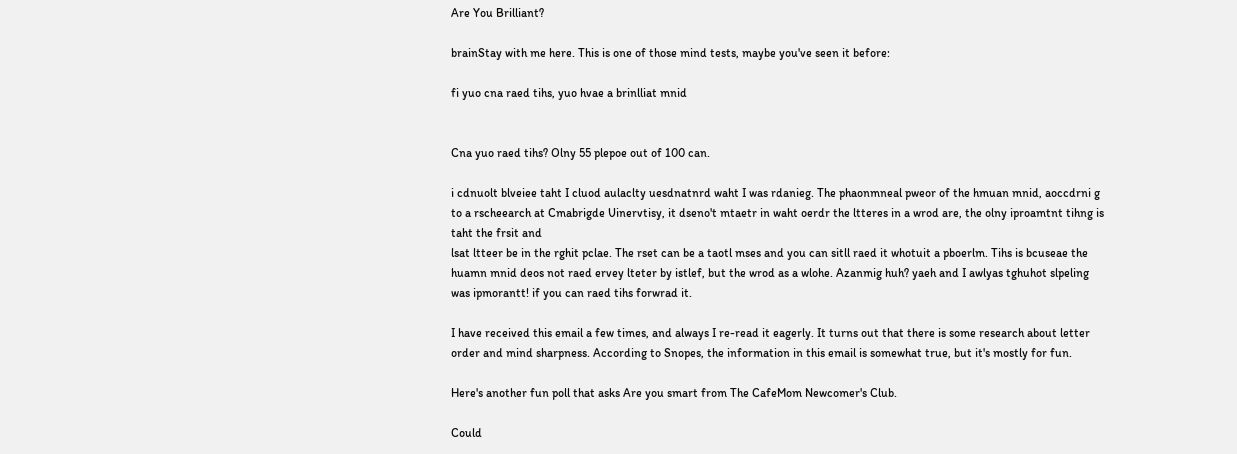Are You Brilliant?

brainStay with me here. This is one of those mind tests, maybe you've seen it before:

fi yuo cna raed tihs, yuo hvae a brinlliat mnid


Cna yuo raed tihs? Olny 55 plepoe out of 100 can.

i cdnuolt blveiee taht I cluod aulaclty uesdnatnrd waht I was rdanieg. The phaonmneal pweor of the hmuan mnid, aoccdrni g to a rscheearch at Cmabrigde Uinervtisy, it dseno't mtaetr in waht oerdr the ltteres in a wrod are, the olny iproamtnt tihng is taht the frsit and
lsat ltteer be in the rghit pclae. The rset can be a taotl mses and you can sitll raed it whotuit a pboerlm. Tihs is bcuseae the huamn mnid deos not raed ervey lteter by istlef, but the wrod as a wlohe. Azanmig huh? yaeh and I awlyas tghuhot slpeling was ipmorantt! if you can raed tihs forwrad it.

I have received this email a few times, and always I re-read it eagerly. It turns out that there is some research about letter order and mind sharpness. According to Snopes, the information in this email is somewhat true, but it's mostly for fun.

Here's another fun poll that asks Are you smart from The CafeMom Newcomer's Club.

Could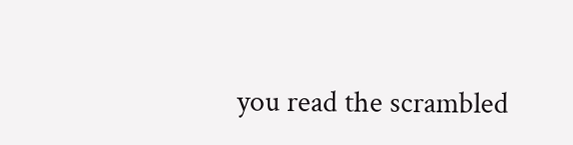you read the scrambled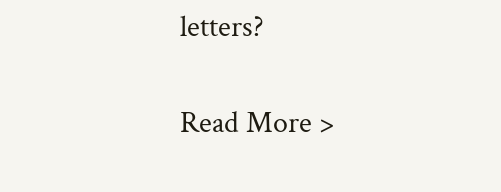letters?

Read More >